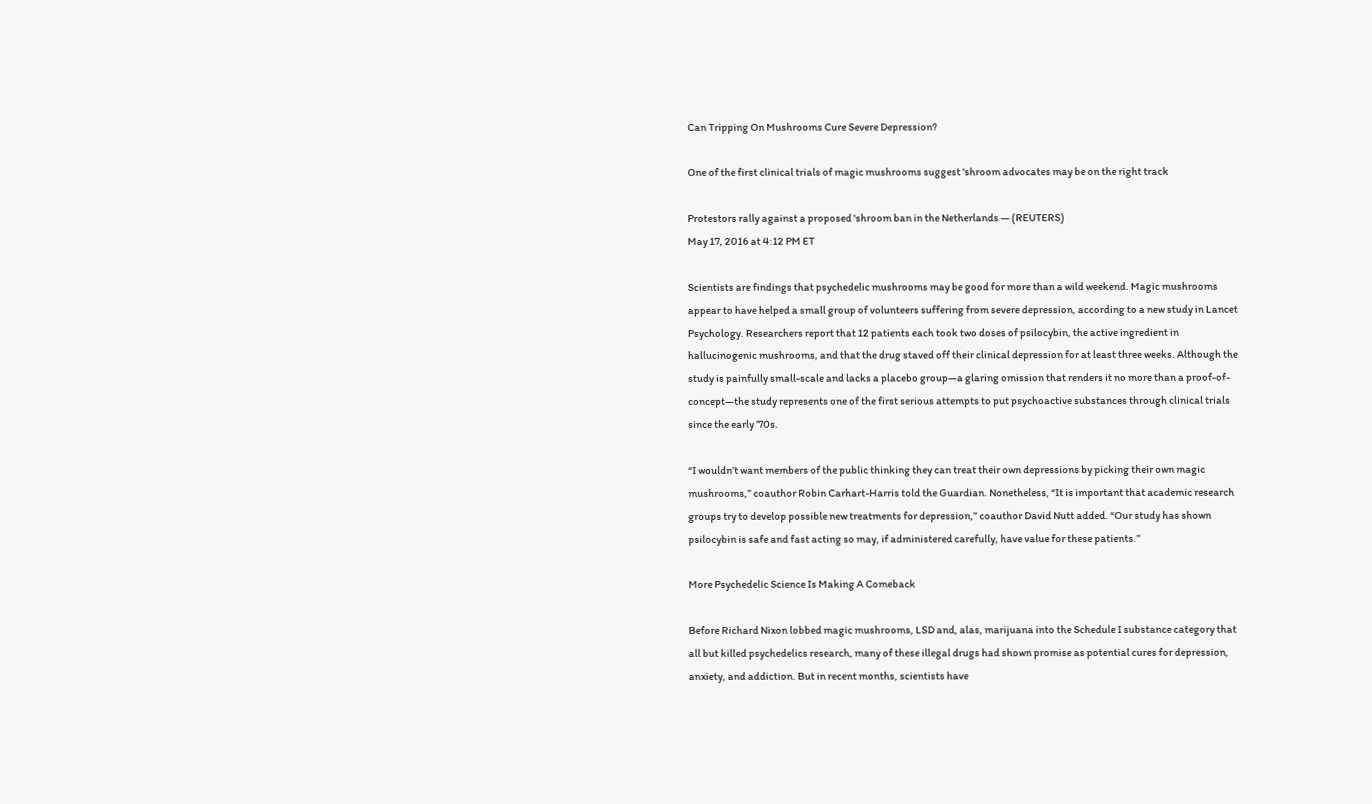Can Tripping On Mushrooms Cure Severe Depression?

One of the first clinical trials of magic mushrooms suggest 'shroom advocates may be on the right track

Protestors rally against a proposed 'shroom ban in the Netherlands — (REUTERS)
May 17, 2016 at 4:12 PM ET

Scientists are findings that psychedelic mushrooms may be good for more than a wild weekend. Magic mushrooms appear to have helped a small group of volunteers suffering from severe depression, according to a new study in Lancet Psychology. Researchers report that 12 patients each took two doses of psilocybin, the active ingredient in hallucinogenic mushrooms, and that the drug staved off their clinical depression for at least three weeks. Although the study is painfully small-scale and lacks a placebo group—a glaring omission that renders it no more than a proof-of-concept—the study represents one of the first serious attempts to put psychoactive substances through clinical trials since the early ’70s.

“I wouldn’t want members of the public thinking they can treat their own depressions by picking their own magic mushrooms,” coauthor Robin Carhart-Harris told the Guardian. Nonetheless, “It is important that academic research groups try to develop possible new treatments for depression,” coauthor David Nutt added. “Our study has shown psilocybin is safe and fast acting so may, if administered carefully, have value for these patients.”

More Psychedelic Science Is Making A Comeback

Before Richard Nixon lobbed magic mushrooms, LSD and, alas, marijuana into the Schedule I substance category that all but killed psychedelics research, many of these illegal drugs had shown promise as potential cures for depression, anxiety, and addiction. But in recent months, scientists have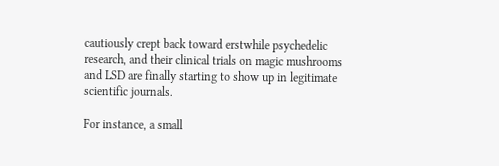cautiously crept back toward erstwhile psychedelic research, and their clinical trials on magic mushrooms and LSD are finally starting to show up in legitimate scientific journals.

For instance, a small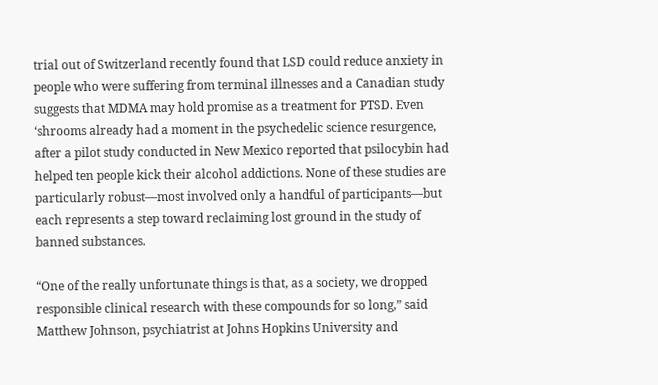trial out of Switzerland recently found that LSD could reduce anxiety in people who were suffering from terminal illnesses and a Canadian study suggests that MDMA may hold promise as a treatment for PTSD. Even ‘shrooms already had a moment in the psychedelic science resurgence, after a pilot study conducted in New Mexico reported that psilocybin had helped ten people kick their alcohol addictions. None of these studies are particularly robust—most involved only a handful of participants—but each represents a step toward reclaiming lost ground in the study of banned substances.

“One of the really unfortunate things is that, as a society, we dropped responsible clinical research with these compounds for so long,” said Matthew Johnson, psychiatrist at Johns Hopkins University and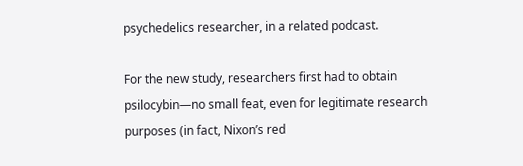psychedelics researcher, in a related podcast.

For the new study, researchers first had to obtain psilocybin—no small feat, even for legitimate research purposes (in fact, Nixon’s red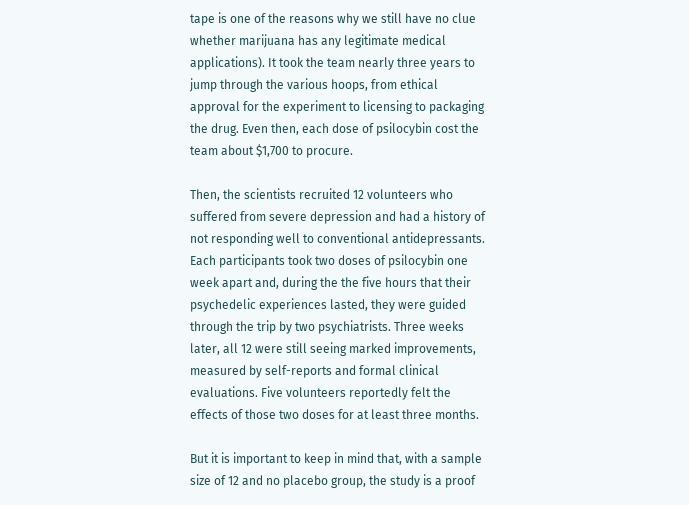tape is one of the reasons why we still have no clue whether marijuana has any legitimate medical applications). It took the team nearly three years to jump through the various hoops, from ethical approval for the experiment to licensing to packaging the drug. Even then, each dose of psilocybin cost the team about $1,700 to procure.

Then, the scientists recruited 12 volunteers who suffered from severe depression and had a history of not responding well to conventional antidepressants. Each participants took two doses of psilocybin one week apart and, during the the five hours that their psychedelic experiences lasted, they were guided through the trip by two psychiatrists. Three weeks later, all 12 were still seeing marked improvements, measured by self-reports and formal clinical evaluations. Five volunteers reportedly felt the effects of those two doses for at least three months.

But it is important to keep in mind that, with a sample size of 12 and no placebo group, the study is a proof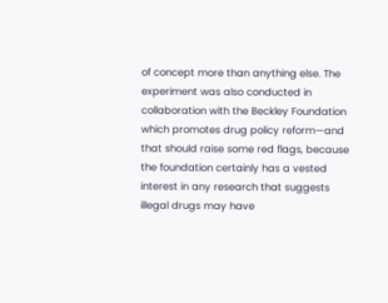of concept more than anything else. The experiment was also conducted in collaboration with the Beckley Foundation which promotes drug policy reform—and that should raise some red flags, because the foundation certainly has a vested interest in any research that suggests illegal drugs may have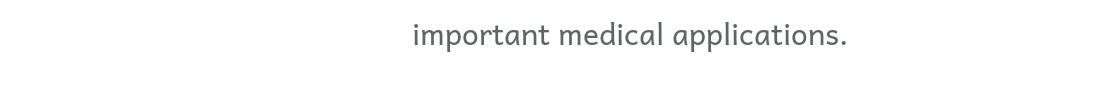important medical applications.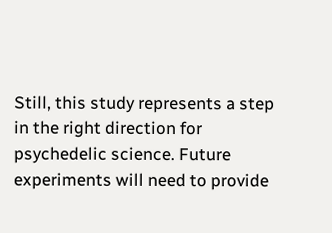Still, this study represents a step in the right direction for psychedelic science. Future experiments will need to provide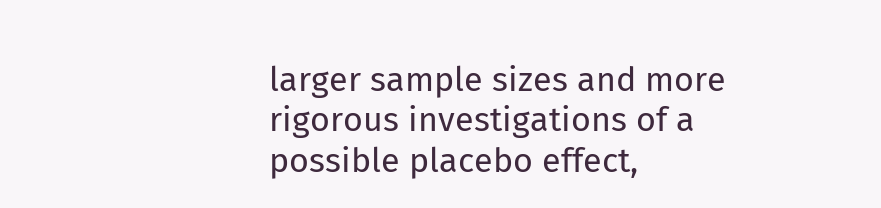larger sample sizes and more rigorous investigations of a possible placebo effect,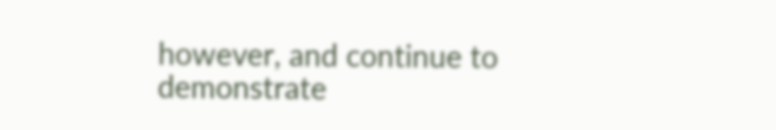however, and continue to demonstrate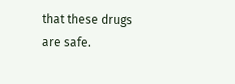that these drugs are safe.